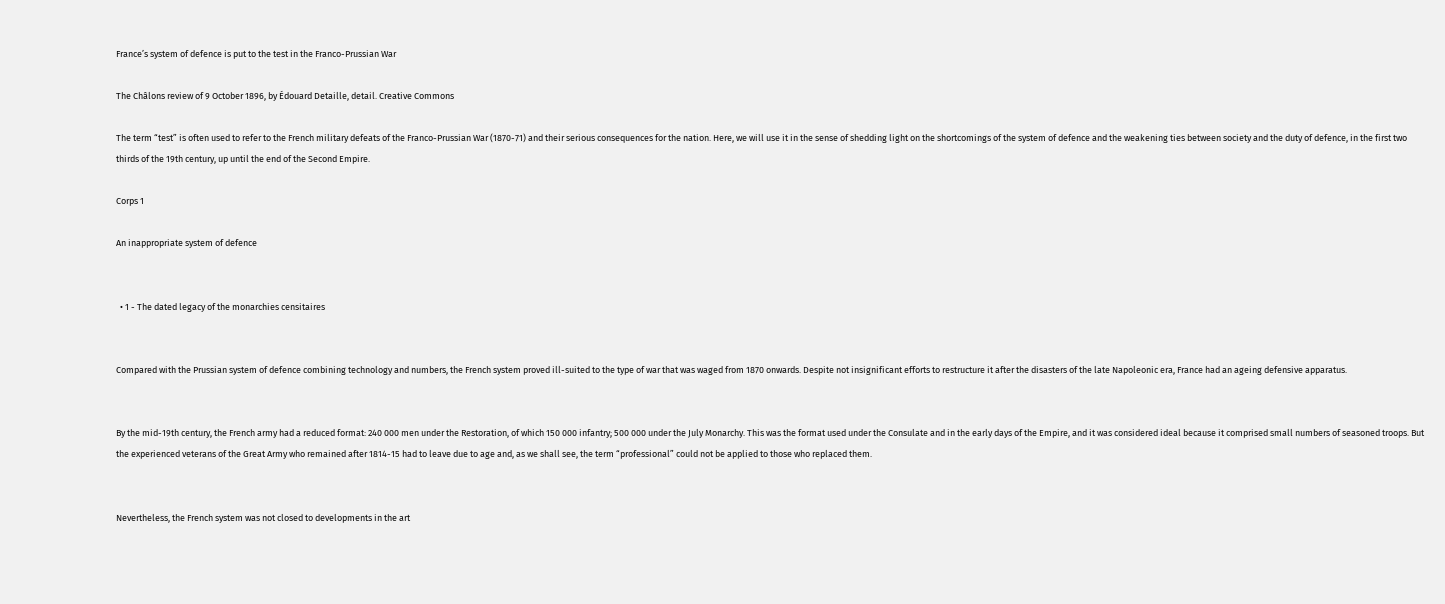France’s system of defence is put to the test in the Franco-Prussian War

The Châlons review of 9 October 1896, by Édouard Detaille, detail. Creative Commons

The term “test” is often used to refer to the French military defeats of the Franco-Prussian War (1870-71) and their serious consequences for the nation. Here, we will use it in the sense of shedding light on the shortcomings of the system of defence and the weakening ties between society and the duty of defence, in the first two thirds of the 19th century, up until the end of the Second Empire.

Corps 1

An inappropriate system of defence


  • 1 - The dated legacy of the monarchies censitaires


Compared with the Prussian system of defence combining technology and numbers, the French system proved ill-suited to the type of war that was waged from 1870 onwards. Despite not insignificant efforts to restructure it after the disasters of the late Napoleonic era, France had an ageing defensive apparatus.


By the mid-19th century, the French army had a reduced format: 240 000 men under the Restoration, of which 150 000 infantry; 500 000 under the July Monarchy. This was the format used under the Consulate and in the early days of the Empire, and it was considered ideal because it comprised small numbers of seasoned troops. But the experienced veterans of the Great Army who remained after 1814-15 had to leave due to age and, as we shall see, the term “professional” could not be applied to those who replaced them.


Nevertheless, the French system was not closed to developments in the art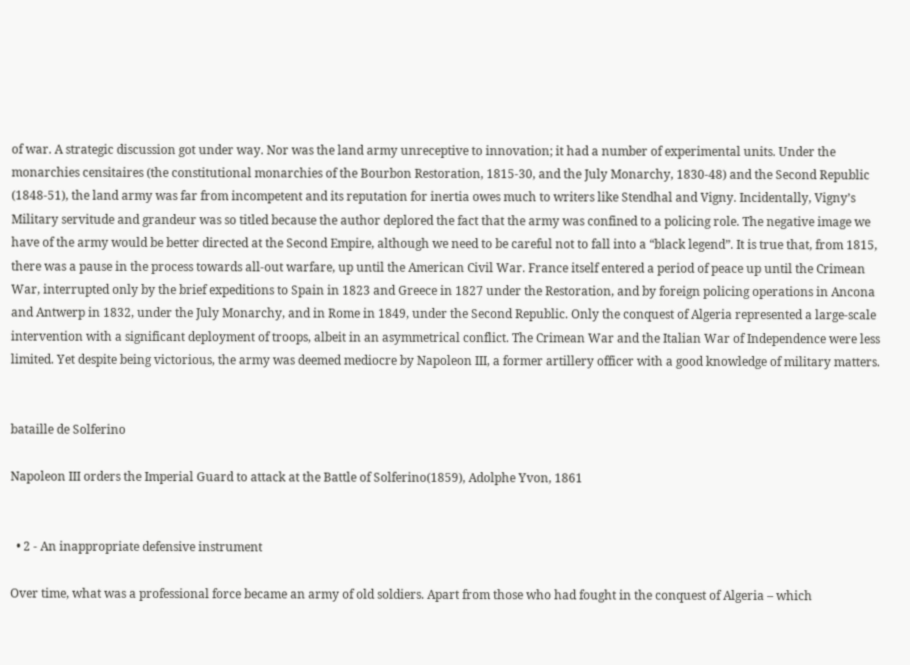of war. A strategic discussion got under way. Nor was the land army unreceptive to innovation; it had a number of experimental units. Under the monarchies censitaires (the constitutional monarchies of the Bourbon Restoration, 1815-30, and the July Monarchy, 1830-48) and the Second Republic (1848-51), the land army was far from incompetent and its reputation for inertia owes much to writers like Stendhal and Vigny. Incidentally, Vigny’s Military servitude and grandeur was so titled because the author deplored the fact that the army was confined to a policing role. The negative image we have of the army would be better directed at the Second Empire, although we need to be careful not to fall into a “black legend”. It is true that, from 1815, there was a pause in the process towards all-out warfare, up until the American Civil War. France itself entered a period of peace up until the Crimean War, interrupted only by the brief expeditions to Spain in 1823 and Greece in 1827 under the Restoration, and by foreign policing operations in Ancona and Antwerp in 1832, under the July Monarchy, and in Rome in 1849, under the Second Republic. Only the conquest of Algeria represented a large-scale intervention with a significant deployment of troops, albeit in an asymmetrical conflict. The Crimean War and the Italian War of Independence were less limited. Yet despite being victorious, the army was deemed mediocre by Napoleon III, a former artillery officer with a good knowledge of military matters.


bataille de Solferino

Napoleon III orders the Imperial Guard to attack at the Battle of Solferino(1859), Adolphe Yvon, 1861


  • 2 - An inappropriate defensive instrument

Over time, what was a professional force became an army of old soldiers. Apart from those who had fought in the conquest of Algeria – which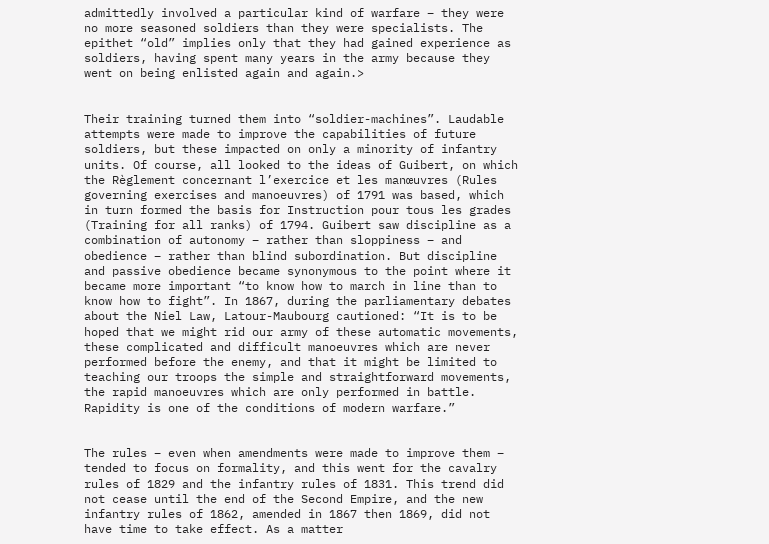admittedly involved a particular kind of warfare – they were no more seasoned soldiers than they were specialists. The epithet “old” implies only that they had gained experience as soldiers, having spent many years in the army because they went on being enlisted again and again.>


Their training turned them into “soldier-machines”. Laudable attempts were made to improve the capabilities of future soldiers, but these impacted on only a minority of infantry units. Of course, all looked to the ideas of Guibert, on which the Règlement concernant l’exercice et les manœuvres (Rules governing exercises and manoeuvres) of 1791 was based, which in turn formed the basis for Instruction pour tous les grades (Training for all ranks) of 1794. Guibert saw discipline as a combination of autonomy – rather than sloppiness – and obedience – rather than blind subordination. But discipline and passive obedience became synonymous to the point where it became more important “to know how to march in line than to know how to fight”. In 1867, during the parliamentary debates about the Niel Law, Latour-Maubourg cautioned: “It is to be hoped that we might rid our army of these automatic movements, these complicated and difficult manoeuvres which are never performed before the enemy, and that it might be limited to teaching our troops the simple and straightforward movements, the rapid manoeuvres which are only performed in battle. Rapidity is one of the conditions of modern warfare.”


The rules – even when amendments were made to improve them – tended to focus on formality, and this went for the cavalry rules of 1829 and the infantry rules of 1831. This trend did not cease until the end of the Second Empire, and the new infantry rules of 1862, amended in 1867 then 1869, did not have time to take effect. As a matter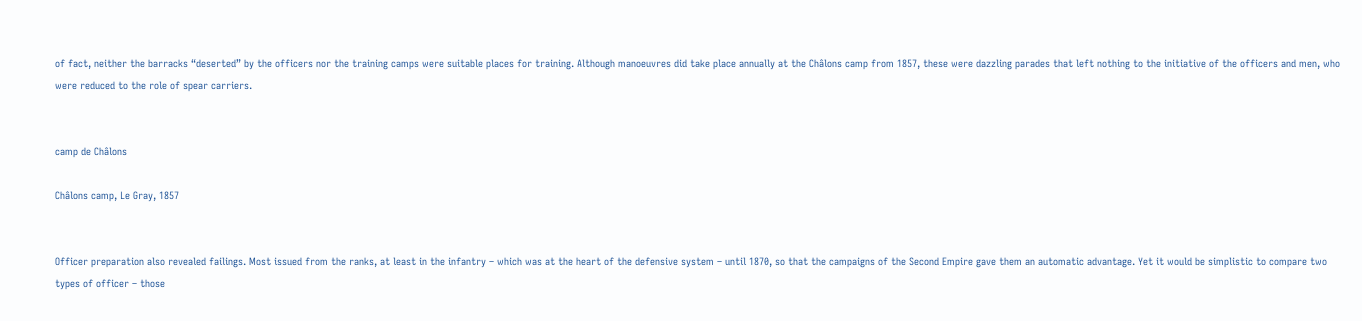of fact, neither the barracks “deserted” by the officers nor the training camps were suitable places for training. Although manoeuvres did take place annually at the Châlons camp from 1857, these were dazzling parades that left nothing to the initiative of the officers and men, who were reduced to the role of spear carriers.


camp de Châlons

Châlons camp, Le Gray, 1857


Officer preparation also revealed failings. Most issued from the ranks, at least in the infantry – which was at the heart of the defensive system – until 1870, so that the campaigns of the Second Empire gave them an automatic advantage. Yet it would be simplistic to compare two types of officer – those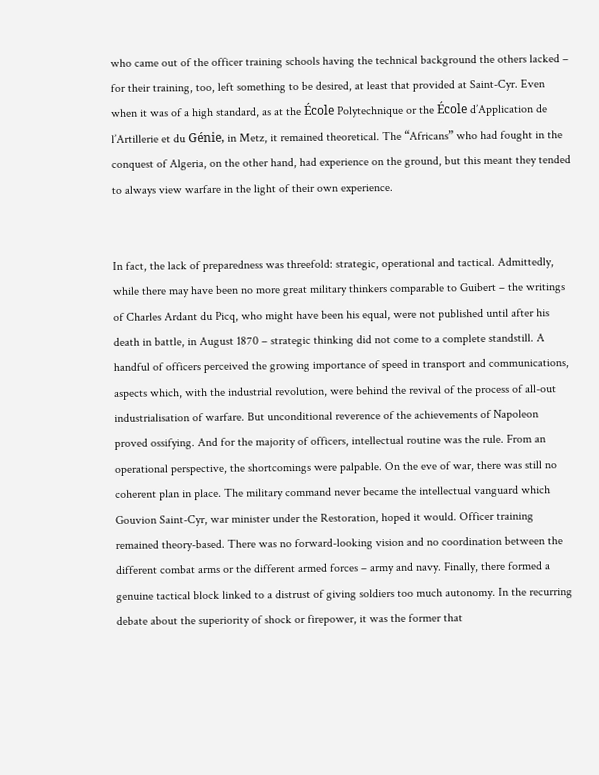who came out of the officer training schools having the technical background the others lacked – for their training, too, left something to be desired, at least that provided at Saint-Cyr. Even when it was of a high standard, as at the École Polytechnique or the École d’Application de l’Artillerie et du Génie, in Metz, it remained theoretical. The “Africans” who had fought in the conquest of Algeria, on the other hand, had experience on the ground, but this meant they tended to always view warfare in the light of their own experience.


In fact, the lack of preparedness was threefold: strategic, operational and tactical. Admittedly, while there may have been no more great military thinkers comparable to Guibert – the writings of Charles Ardant du Picq, who might have been his equal, were not published until after his death in battle, in August 1870 – strategic thinking did not come to a complete standstill. A handful of officers perceived the growing importance of speed in transport and communications, aspects which, with the industrial revolution, were behind the revival of the process of all-out industrialisation of warfare. But unconditional reverence of the achievements of Napoleon proved ossifying. And for the majority of officers, intellectual routine was the rule. From an operational perspective, the shortcomings were palpable. On the eve of war, there was still no coherent plan in place. The military command never became the intellectual vanguard which Gouvion Saint-Cyr, war minister under the Restoration, hoped it would. Officer training remained theory-based. There was no forward-looking vision and no coordination between the different combat arms or the different armed forces – army and navy. Finally, there formed a genuine tactical block linked to a distrust of giving soldiers too much autonomy. In the recurring debate about the superiority of shock or firepower, it was the former that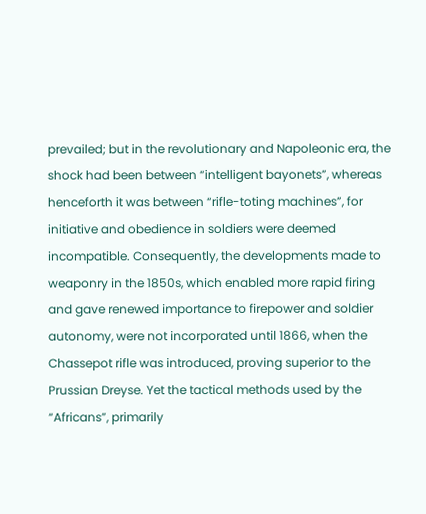prevailed; but in the revolutionary and Napoleonic era, the shock had been between “intelligent bayonets”, whereas henceforth it was between “rifle-toting machines”, for initiative and obedience in soldiers were deemed incompatible. Consequently, the developments made to weaponry in the 1850s, which enabled more rapid firing and gave renewed importance to firepower and soldier autonomy, were not incorporated until 1866, when the Chassepot rifle was introduced, proving superior to the Prussian Dreyse. Yet the tactical methods used by the “Africans”, primarily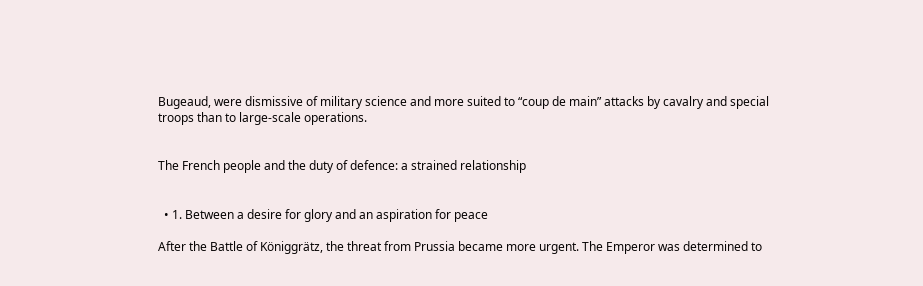Bugeaud, were dismissive of military science and more suited to “coup de main” attacks by cavalry and special troops than to large-scale operations.


The French people and the duty of defence: a strained relationship


  • 1. Between a desire for glory and an aspiration for peace

After the Battle of Königgrätz, the threat from Prussia became more urgent. The Emperor was determined to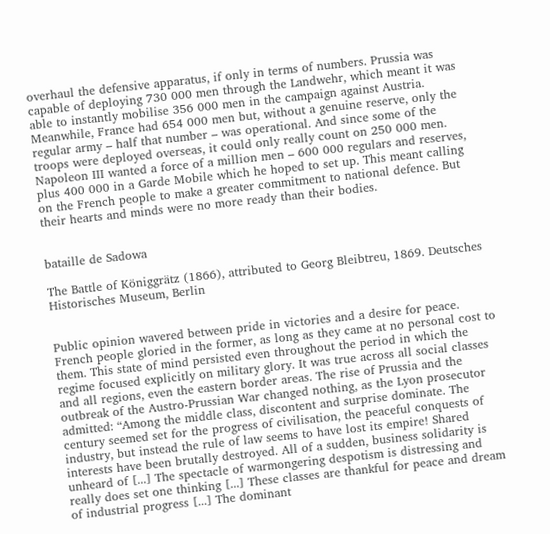overhaul the defensive apparatus, if only in terms of numbers. Prussia was capable of deploying 730 000 men through the Landwehr, which meant it was able to instantly mobilise 356 000 men in the campaign against Austria. Meanwhile, France had 654 000 men but, without a genuine reserve, only the regular army – half that number – was operational. And since some of the troops were deployed overseas, it could only really count on 250 000 men. Napoleon III wanted a force of a million men – 600 000 regulars and reserves, plus 400 000 in a Garde Mobile which he hoped to set up. This meant calling on the French people to make a greater commitment to national defence. But their hearts and minds were no more ready than their bodies.


bataille de Sadowa

The Battle of Königgrätz (1866), attributed to Georg Bleibtreu, 1869. Deutsches Historisches Museum, Berlin


Public opinion wavered between pride in victories and a desire for peace. French people gloried in the former, as long as they came at no personal cost to them. This state of mind persisted even throughout the period in which the regime focused explicitly on military glory. It was true across all social classes and all regions, even the eastern border areas. The rise of Prussia and the outbreak of the Austro-Prussian War changed nothing, as the Lyon prosecutor admitted: “Among the middle class, discontent and surprise dominate. The century seemed set for the progress of civilisation, the peaceful conquests of industry, but instead the rule of law seems to have lost its empire! Shared interests have been brutally destroyed. All of a sudden, business solidarity is unheard of [...] The spectacle of warmongering despotism is distressing and really does set one thinking [...] These classes are thankful for peace and dream of industrial progress [...] The dominant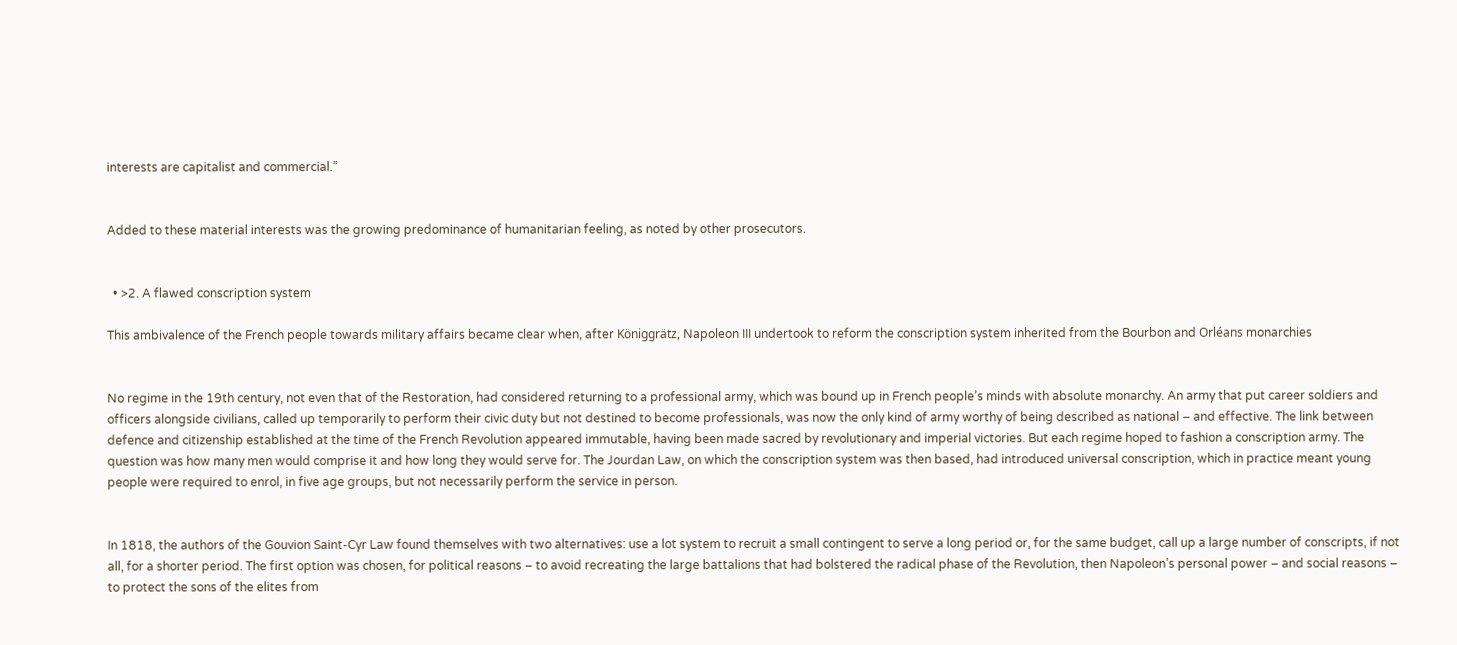interests are capitalist and commercial.”


Added to these material interests was the growing predominance of humanitarian feeling, as noted by other prosecutors.


  • >2. A flawed conscription system

This ambivalence of the French people towards military affairs became clear when, after Königgrätz, Napoleon III undertook to reform the conscription system inherited from the Bourbon and Orléans monarchies


No regime in the 19th century, not even that of the Restoration, had considered returning to a professional army, which was bound up in French people’s minds with absolute monarchy. An army that put career soldiers and officers alongside civilians, called up temporarily to perform their civic duty but not destined to become professionals, was now the only kind of army worthy of being described as national – and effective. The link between defence and citizenship established at the time of the French Revolution appeared immutable, having been made sacred by revolutionary and imperial victories. But each regime hoped to fashion a conscription army. The question was how many men would comprise it and how long they would serve for. The Jourdan Law, on which the conscription system was then based, had introduced universal conscription, which in practice meant young people were required to enrol, in five age groups, but not necessarily perform the service in person.


In 1818, the authors of the Gouvion Saint-Cyr Law found themselves with two alternatives: use a lot system to recruit a small contingent to serve a long period or, for the same budget, call up a large number of conscripts, if not all, for a shorter period. The first option was chosen, for political reasons – to avoid recreating the large battalions that had bolstered the radical phase of the Revolution, then Napoleon’s personal power – and social reasons – to protect the sons of the elites from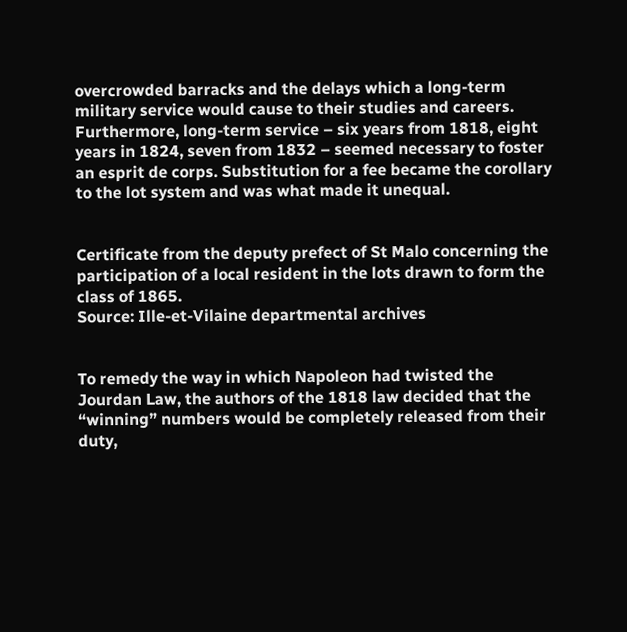overcrowded barracks and the delays which a long-term military service would cause to their studies and careers. Furthermore, long-term service – six years from 1818, eight years in 1824, seven from 1832 – seemed necessary to foster an esprit de corps. Substitution for a fee became the corollary to the lot system and was what made it unequal.


Certificate from the deputy prefect of St Malo concerning the participation of a local resident in the lots drawn to form the class of 1865.
Source: Ille-et-Vilaine departmental archives


To remedy the way in which Napoleon had twisted the Jourdan Law, the authors of the 1818 law decided that the “winning” numbers would be completely released from their duty,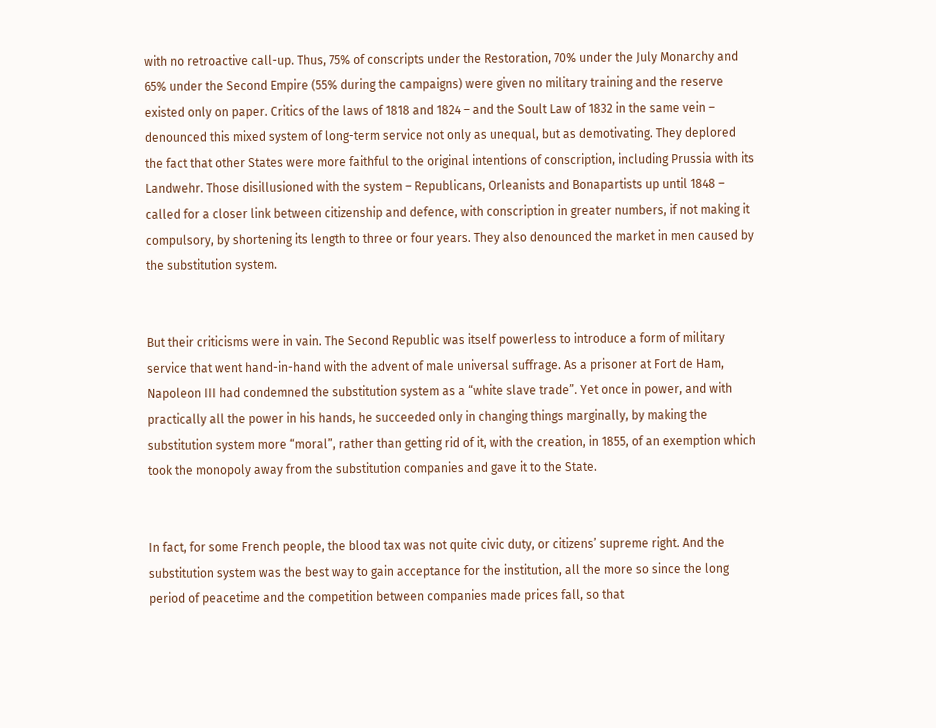with no retroactive call-up. Thus, 75% of conscripts under the Restoration, 70% under the July Monarchy and 65% under the Second Empire (55% during the campaigns) were given no military training and the reserve existed only on paper. Critics of the laws of 1818 and 1824 – and the Soult Law of 1832 in the same vein – denounced this mixed system of long-term service not only as unequal, but as demotivating. They deplored the fact that other States were more faithful to the original intentions of conscription, including Prussia with its Landwehr. Those disillusioned with the system – Republicans, Orleanists and Bonapartists up until 1848 – called for a closer link between citizenship and defence, with conscription in greater numbers, if not making it compulsory, by shortening its length to three or four years. They also denounced the market in men caused by the substitution system.


But their criticisms were in vain. The Second Republic was itself powerless to introduce a form of military service that went hand-in-hand with the advent of male universal suffrage. As a prisoner at Fort de Ham, Napoleon III had condemned the substitution system as a “white slave trade”. Yet once in power, and with practically all the power in his hands, he succeeded only in changing things marginally, by making the substitution system more “moral”, rather than getting rid of it, with the creation, in 1855, of an exemption which took the monopoly away from the substitution companies and gave it to the State.


In fact, for some French people, the blood tax was not quite civic duty, or citizens’ supreme right. And the substitution system was the best way to gain acceptance for the institution, all the more so since the long period of peacetime and the competition between companies made prices fall, so that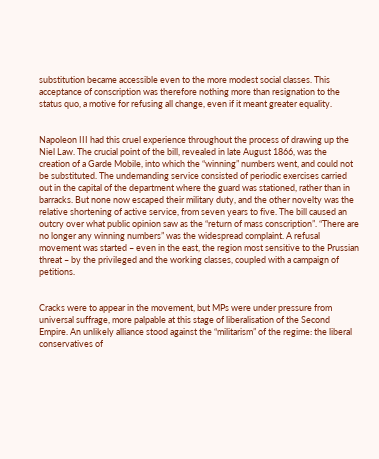substitution became accessible even to the more modest social classes. This acceptance of conscription was therefore nothing more than resignation to the status quo, a motive for refusing all change, even if it meant greater equality.


Napoleon III had this cruel experience throughout the process of drawing up the Niel Law. The crucial point of the bill, revealed in late August 1866, was the creation of a Garde Mobile, into which the “winning” numbers went, and could not be substituted. The undemanding service consisted of periodic exercises carried out in the capital of the department where the guard was stationed, rather than in barracks. But none now escaped their military duty, and the other novelty was the relative shortening of active service, from seven years to five. The bill caused an outcry over what public opinion saw as the “return of mass conscription”. “There are no longer any winning numbers” was the widespread complaint. A refusal movement was started – even in the east, the region most sensitive to the Prussian threat – by the privileged and the working classes, coupled with a campaign of petitions.


Cracks were to appear in the movement, but MPs were under pressure from universal suffrage, more palpable at this stage of liberalisation of the Second Empire. An unlikely alliance stood against the “militarism” of the regime: the liberal conservatives of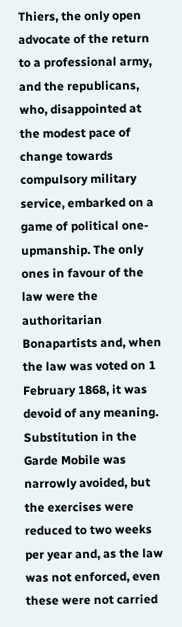Thiers, the only open advocate of the return to a professional army, and the republicans, who, disappointed at the modest pace of change towards compulsory military service, embarked on a game of political one-upmanship. The only ones in favour of the law were the authoritarian Bonapartists and, when the law was voted on 1 February 1868, it was devoid of any meaning. Substitution in the Garde Mobile was narrowly avoided, but the exercises were reduced to two weeks per year and, as the law was not enforced, even these were not carried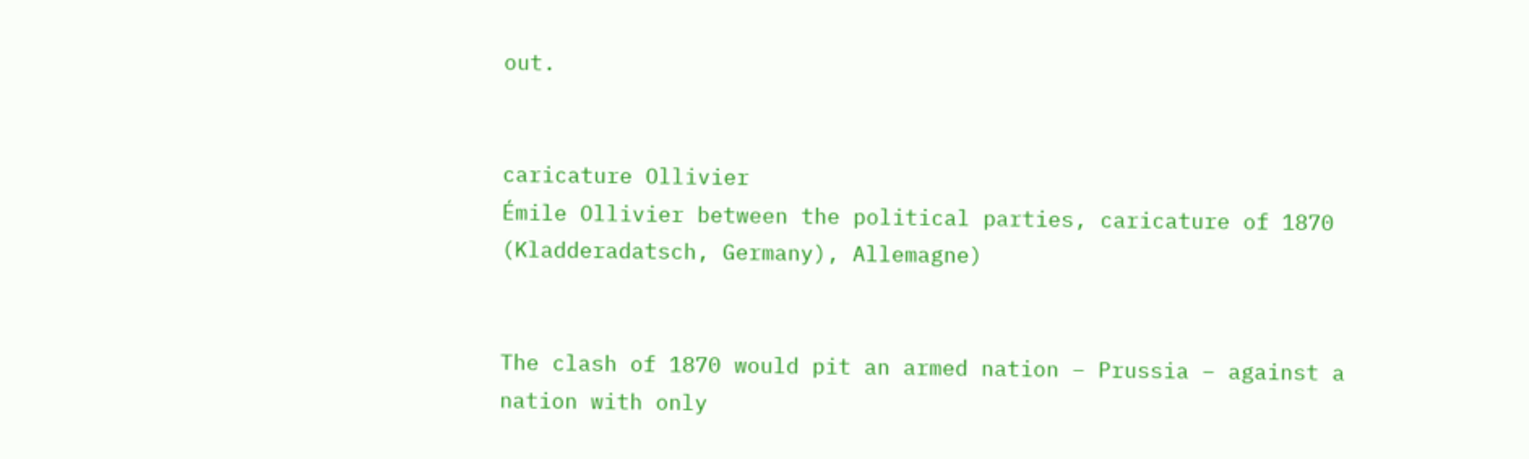out.


caricature Ollivier
Émile Ollivier between the political parties, caricature of 1870 (Kladderadatsch, Germany), Allemagne)


The clash of 1870 would pit an armed nation – Prussia – against a nation with only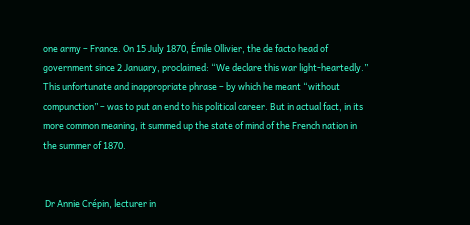one army – France. On 15 July 1870, Émile Ollivier, the de facto head of government since 2 January, proclaimed: “We declare this war light-heartedly.” This unfortunate and inappropriate phrase – by which he meant “without compunction” – was to put an end to his political career. But in actual fact, in its more common meaning, it summed up the state of mind of the French nation in the summer of 1870.


 Dr Annie Crépin, lecturer in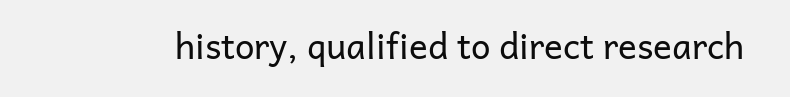history, qualified to direct research